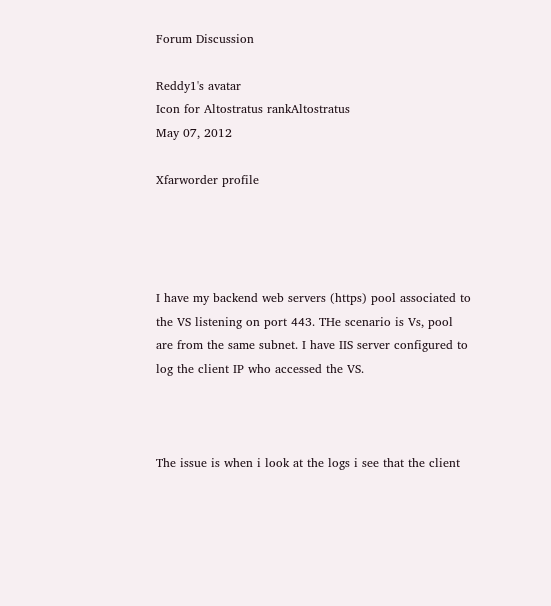Forum Discussion

Reddy1's avatar
Icon for Altostratus rankAltostratus
May 07, 2012

Xfarworder profile




I have my backend web servers (https) pool associated to the VS listening on port 443. THe scenario is Vs, pool are from the same subnet. I have IIS server configured to log the client IP who accessed the VS.



The issue is when i look at the logs i see that the client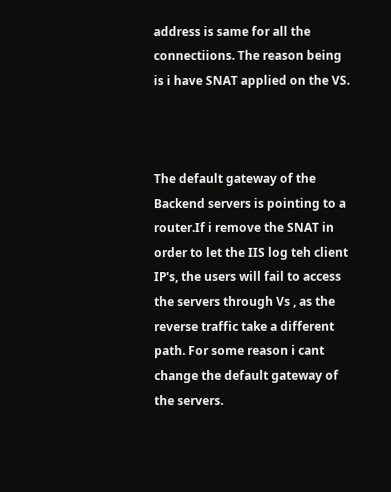address is same for all the connectiions. The reason being is i have SNAT applied on the VS.



The default gateway of the Backend servers is pointing to a router.If i remove the SNAT in order to let the IIS log teh client IP's, the users will fail to access the servers through Vs , as the reverse traffic take a different path. For some reason i cant change the default gateway of the servers.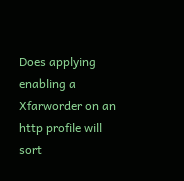Does applying enabling a Xfarworder on an http profile will sort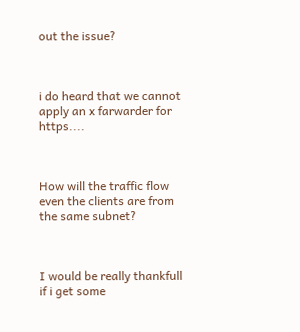out the issue?



i do heard that we cannot apply an x farwarder for https....



How will the traffic flow even the clients are from the same subnet?



I would be really thankfull if i get some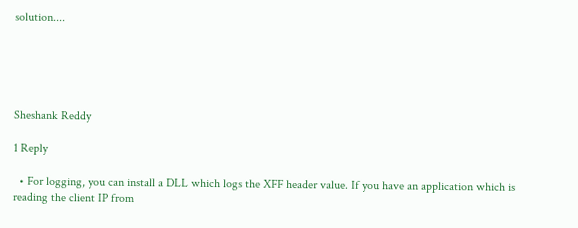solution....





Sheshank Reddy

1 Reply

  • For logging, you can install a DLL which logs the XFF header value. If you have an application which is reading the client IP from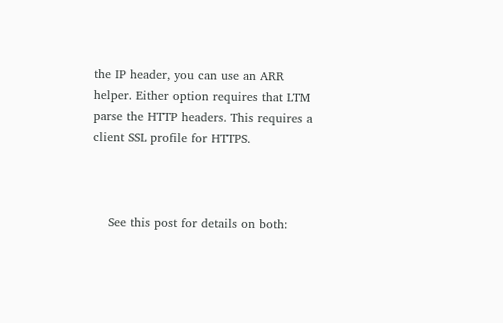the IP header, you can use an ARR helper. Either option requires that LTM parse the HTTP headers. This requires a client SSL profile for HTTPS.



    See this post for details on both: